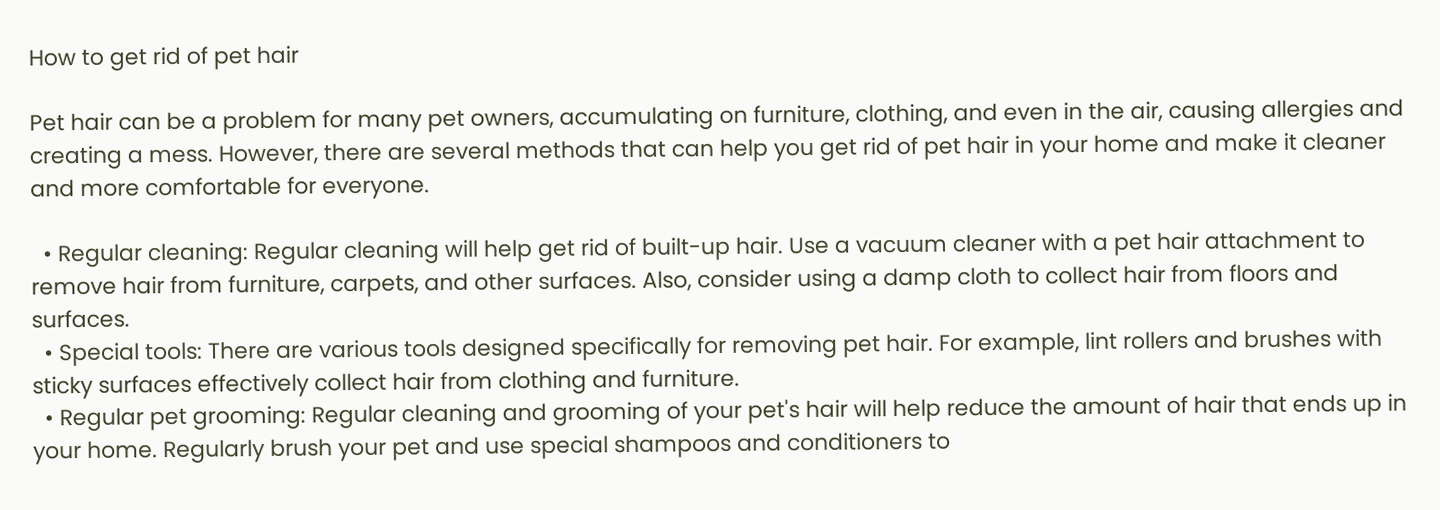How to get rid of pet hair

Pet hair can be a problem for many pet owners, accumulating on furniture, clothing, and even in the air, causing allergies and creating a mess. However, there are several methods that can help you get rid of pet hair in your home and make it cleaner and more comfortable for everyone.

  • Regular cleaning: Regular cleaning will help get rid of built-up hair. Use a vacuum cleaner with a pet hair attachment to remove hair from furniture, carpets, and other surfaces. Also, consider using a damp cloth to collect hair from floors and surfaces.
  • Special tools: There are various tools designed specifically for removing pet hair. For example, lint rollers and brushes with sticky surfaces effectively collect hair from clothing and furniture.
  • Regular pet grooming: Regular cleaning and grooming of your pet's hair will help reduce the amount of hair that ends up in your home. Regularly brush your pet and use special shampoos and conditioners to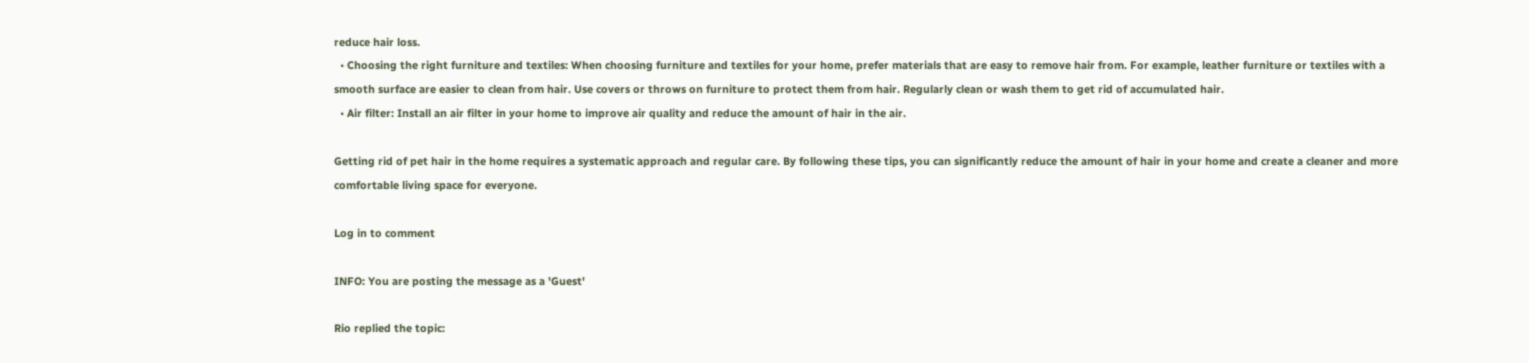reduce hair loss.
  • Choosing the right furniture and textiles: When choosing furniture and textiles for your home, prefer materials that are easy to remove hair from. For example, leather furniture or textiles with a smooth surface are easier to clean from hair. Use covers or throws on furniture to protect them from hair. Regularly clean or wash them to get rid of accumulated hair.
  • Air filter: Install an air filter in your home to improve air quality and reduce the amount of hair in the air.

Getting rid of pet hair in the home requires a systematic approach and regular care. By following these tips, you can significantly reduce the amount of hair in your home and create a cleaner and more comfortable living space for everyone.

Log in to comment

INFO: You are posting the message as a 'Guest'

Rio replied the topic: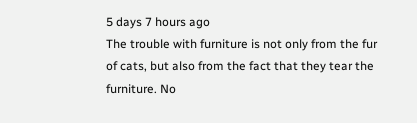5 days 7 hours ago
The trouble with furniture is not only from the fur of cats, but also from the fact that they tear the furniture. No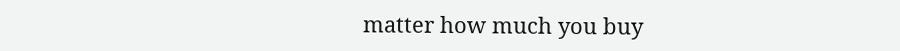matter how much you buy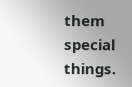them special things.